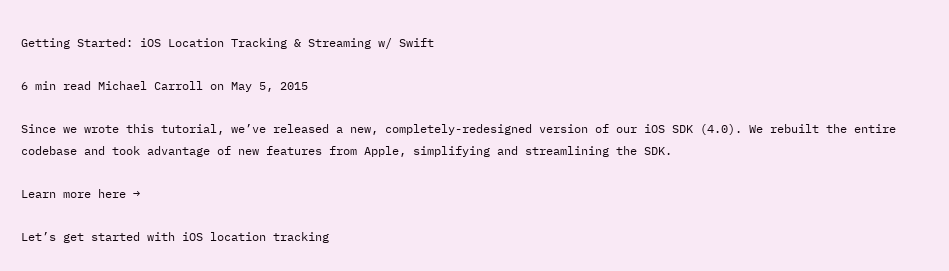Getting Started: iOS Location Tracking & Streaming w/ Swift

6 min read Michael Carroll on May 5, 2015

Since we wrote this tutorial, we’ve released a new, completely-redesigned version of our iOS SDK (4.0). We rebuilt the entire codebase and took advantage of new features from Apple, simplifying and streamlining the SDK.

Learn more here →

Let’s get started with iOS location tracking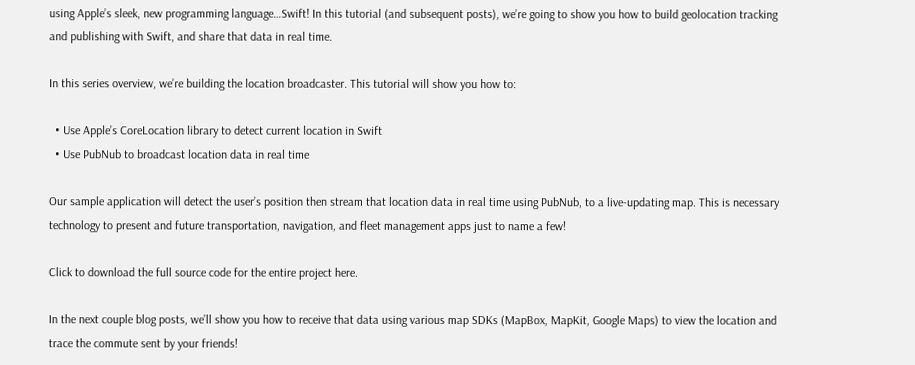using Apple’s sleek, new programming language…Swift! In this tutorial (and subsequent posts), we’re going to show you how to build geolocation tracking and publishing with Swift, and share that data in real time.

In this series overview, we’re building the location broadcaster. This tutorial will show you how to:

  • Use Apple’s CoreLocation library to detect current location in Swift
  • Use PubNub to broadcast location data in real time

Our sample application will detect the user’s position then stream that location data in real time using PubNub, to a live-updating map. This is necessary technology to present and future transportation, navigation, and fleet management apps just to name a few!

Click to download the full source code for the entire project here.

In the next couple blog posts, we’ll show you how to receive that data using various map SDKs (MapBox, MapKit, Google Maps) to view the location and trace the commute sent by your friends!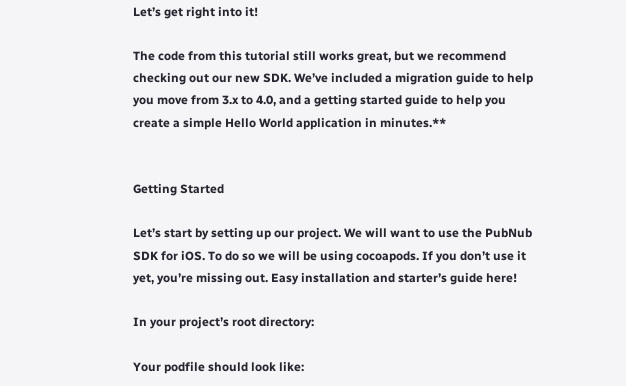Let’s get right into it!

The code from this tutorial still works great, but we recommend checking out our new SDK. We’ve included a migration guide to help you move from 3.x to 4.0, and a getting started guide to help you create a simple Hello World application in minutes.**


Getting Started

Let’s start by setting up our project. We will want to use the PubNub SDK for iOS. To do so we will be using cocoapods. If you don’t use it yet, you’re missing out. Easy installation and starter’s guide here!

In your project’s root directory:

Your podfile should look like: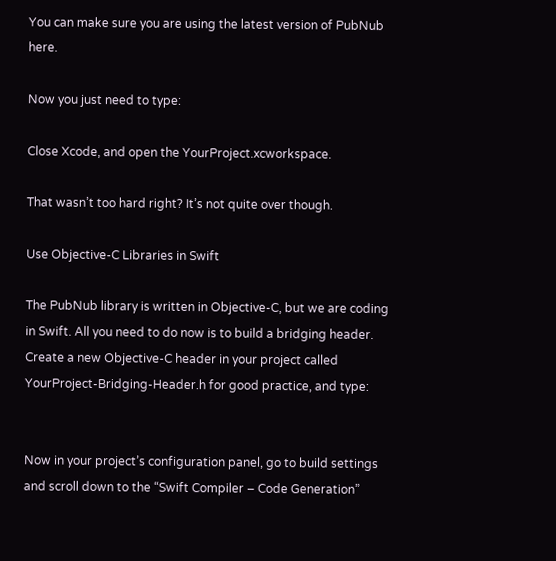You can make sure you are using the latest version of PubNub here.

Now you just need to type:

Close Xcode, and open the YourProject.xcworkspace.

That wasn’t too hard right? It’s not quite over though.

Use Objective-C Libraries in Swift

The PubNub library is written in Objective-C, but we are coding in Swift. All you need to do now is to build a bridging header. Create a new Objective-C header in your project called YourProject-Bridging-Header.h for good practice, and type:


Now in your project’s configuration panel, go to build settings and scroll down to the “Swift Compiler – Code Generation”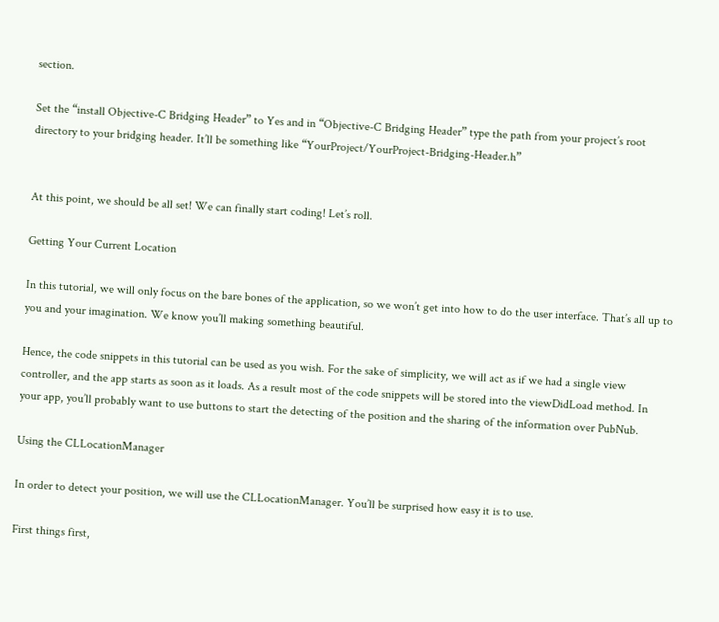section.

Set the “install Objective-C Bridging Header” to Yes and in “Objective-C Bridging Header” type the path from your project’s root directory to your bridging header. It’ll be something like “YourProject/YourProject-Bridging-Header.h”


At this point, we should be all set! We can finally start coding! Let’s roll.

Getting Your Current Location

In this tutorial, we will only focus on the bare bones of the application, so we won’t get into how to do the user interface. That’s all up to you and your imagination. We know you’ll making something beautiful.

Hence, the code snippets in this tutorial can be used as you wish. For the sake of simplicity, we will act as if we had a single view controller, and the app starts as soon as it loads. As a result most of the code snippets will be stored into the viewDidLoad method. In your app, you’ll probably want to use buttons to start the detecting of the position and the sharing of the information over PubNub.

Using the CLLocationManager

In order to detect your position, we will use the CLLocationManager. You’ll be surprised how easy it is to use.

First things first,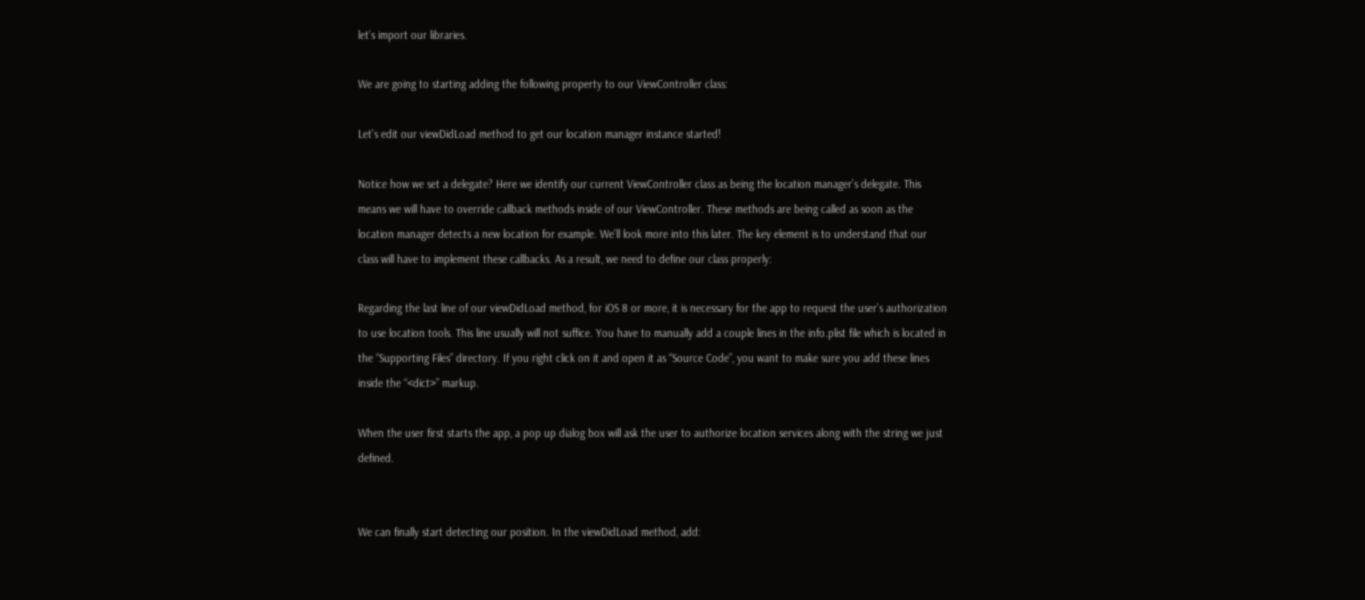let’s import our libraries.

We are going to starting adding the following property to our ViewController class:

Let’s edit our viewDidLoad method to get our location manager instance started!

Notice how we set a delegate? Here we identify our current ViewController class as being the location manager’s delegate. This means we will have to override callback methods inside of our ViewController. These methods are being called as soon as the location manager detects a new location for example. We’ll look more into this later. The key element is to understand that our class will have to implement these callbacks. As a result, we need to define our class properly:

Regarding the last line of our viewDidLoad method, for iOS 8 or more, it is necessary for the app to request the user’s authorization to use location tools. This line usually will not suffice. You have to manually add a couple lines in the info.plist file which is located in the “Supporting Files” directory. If you right click on it and open it as “Source Code”, you want to make sure you add these lines inside the “<dict>” markup.

When the user first starts the app, a pop up dialog box will ask the user to authorize location services along with the string we just defined.


We can finally start detecting our position. In the viewDidLoad method, add: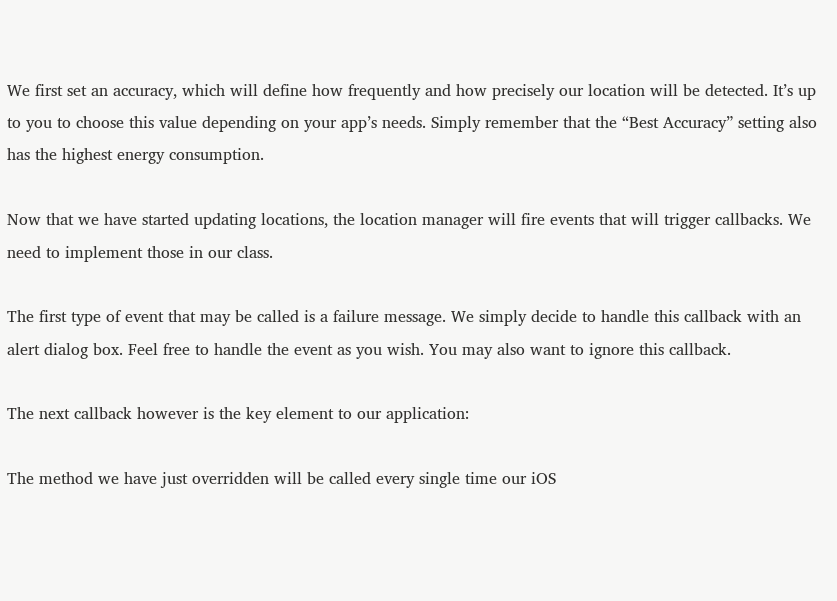We first set an accuracy, which will define how frequently and how precisely our location will be detected. It’s up to you to choose this value depending on your app’s needs. Simply remember that the “Best Accuracy” setting also has the highest energy consumption.

Now that we have started updating locations, the location manager will fire events that will trigger callbacks. We need to implement those in our class.

The first type of event that may be called is a failure message. We simply decide to handle this callback with an alert dialog box. Feel free to handle the event as you wish. You may also want to ignore this callback.

The next callback however is the key element to our application:

The method we have just overridden will be called every single time our iOS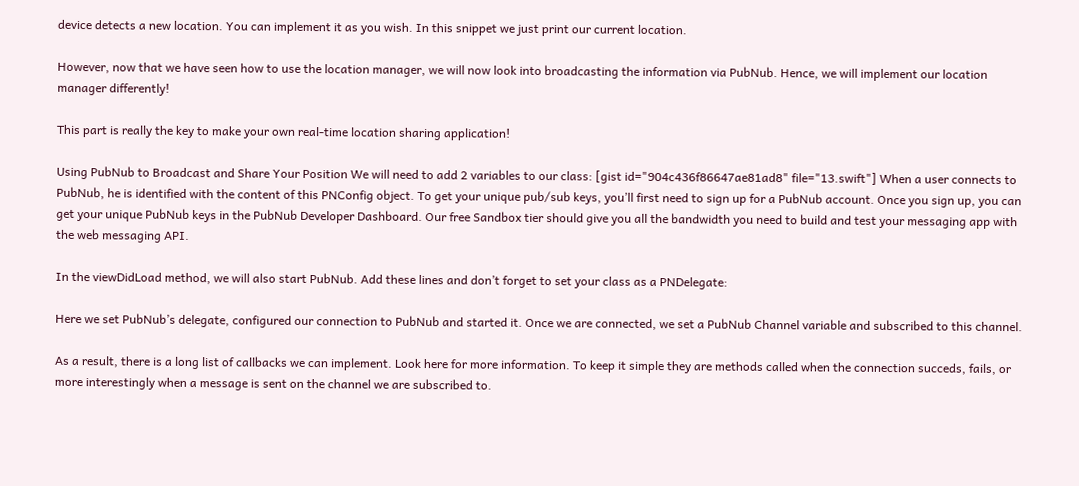device detects a new location. You can implement it as you wish. In this snippet we just print our current location.

However, now that we have seen how to use the location manager, we will now look into broadcasting the information via PubNub. Hence, we will implement our location manager differently!

This part is really the key to make your own real-time location sharing application!

Using PubNub to Broadcast and Share Your Position We will need to add 2 variables to our class: [gist id="904c436f86647ae81ad8" file="13.swift"] When a user connects to PubNub, he is identified with the content of this PNConfig object. To get your unique pub/sub keys, you’ll first need to sign up for a PubNub account. Once you sign up, you can get your unique PubNub keys in the PubNub Developer Dashboard. Our free Sandbox tier should give you all the bandwidth you need to build and test your messaging app with the web messaging API.

In the viewDidLoad method, we will also start PubNub. Add these lines and don’t forget to set your class as a PNDelegate:

Here we set PubNub’s delegate, configured our connection to PubNub and started it. Once we are connected, we set a PubNub Channel variable and subscribed to this channel.

As a result, there is a long list of callbacks we can implement. Look here for more information. To keep it simple they are methods called when the connection succeds, fails, or more interestingly when a message is sent on the channel we are subscribed to.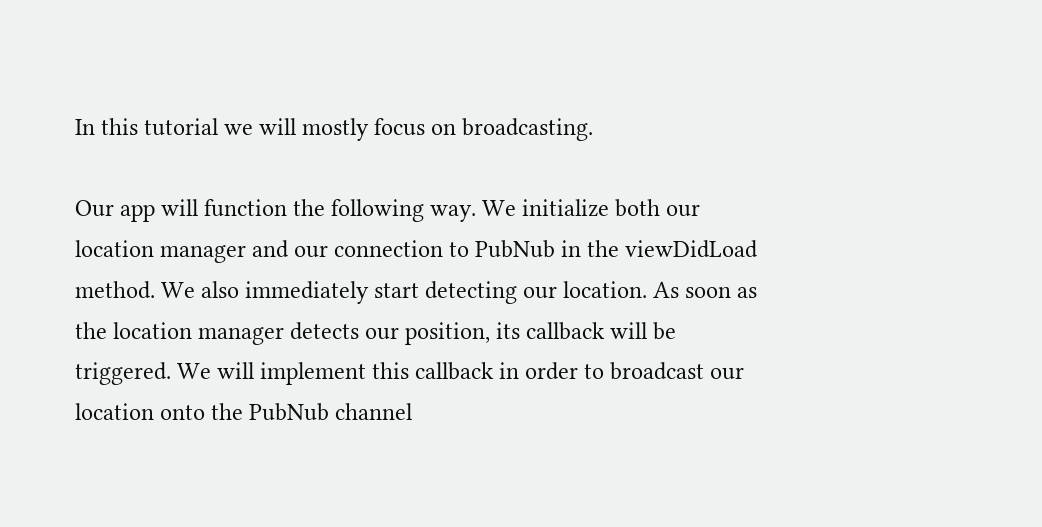In this tutorial we will mostly focus on broadcasting.

Our app will function the following way. We initialize both our location manager and our connection to PubNub in the viewDidLoad method. We also immediately start detecting our location. As soon as the location manager detects our position, its callback will be triggered. We will implement this callback in order to broadcast our location onto the PubNub channel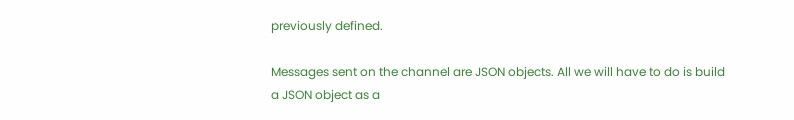previously defined.

Messages sent on the channel are JSON objects. All we will have to do is build a JSON object as a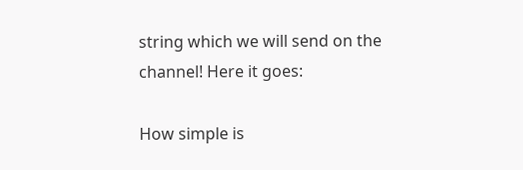string which we will send on the channel! Here it goes:

How simple is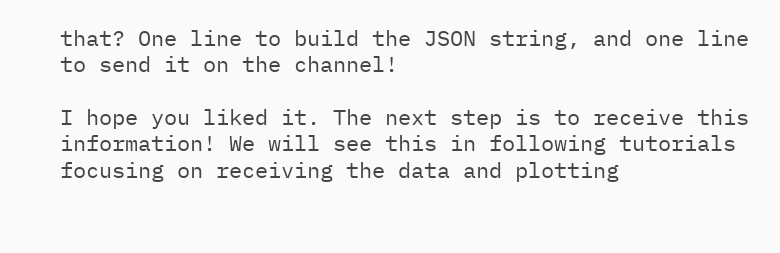that? One line to build the JSON string, and one line to send it on the channel!

I hope you liked it. The next step is to receive this information! We will see this in following tutorials focusing on receiving the data and plotting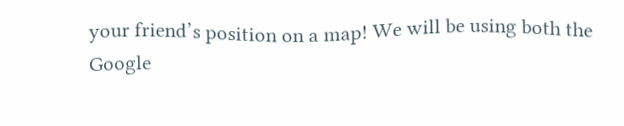your friend’s position on a map! We will be using both the Google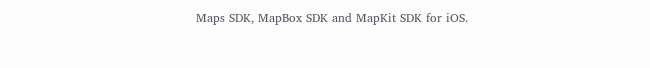Maps SDK, MapBox SDK and MapKit SDK for iOS.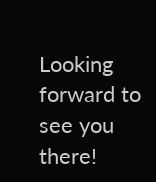Looking forward to see you there!